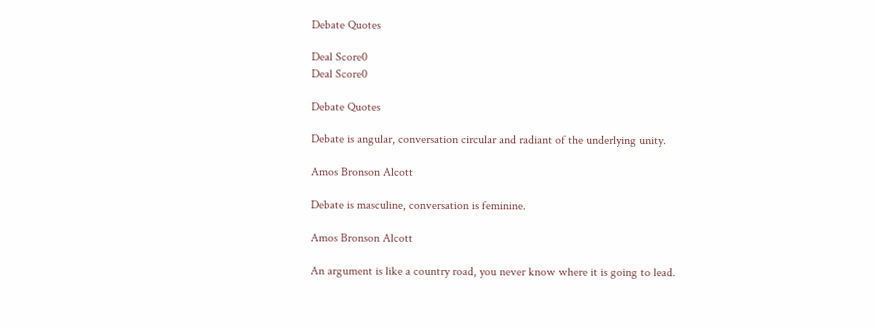Debate Quotes

Deal Score0
Deal Score0

Debate Quotes

Debate is angular, conversation circular and radiant of the underlying unity.

Amos Bronson Alcott

Debate is masculine, conversation is feminine.

Amos Bronson Alcott

An argument is like a country road, you never know where it is going to lead.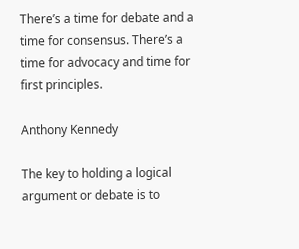There’s a time for debate and a time for consensus. There’s a time for advocacy and time for first principles.

Anthony Kennedy

The key to holding a logical argument or debate is to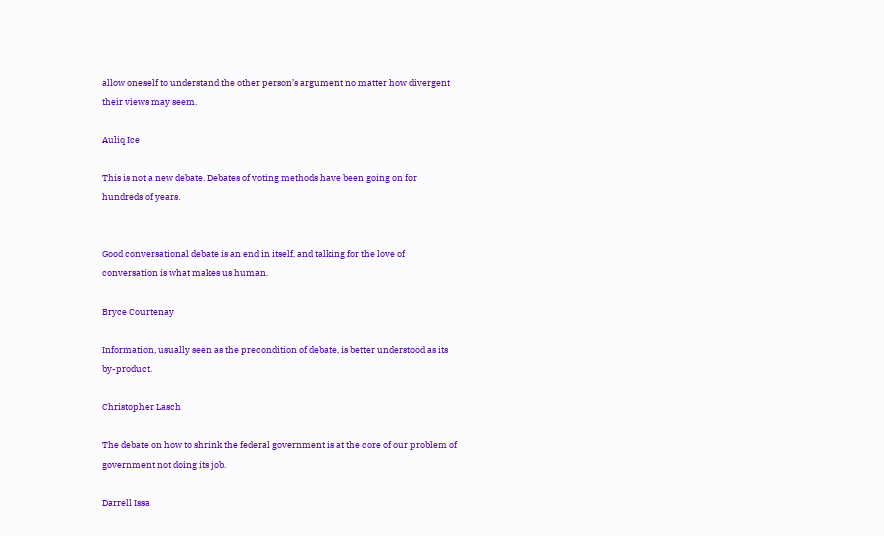allow oneself to understand the other person’s argument no matter how divergent their views may seem.

Auliq Ice

This is not a new debate. Debates of voting methods have been going on for hundreds of years.


Good conversational debate is an end in itself, and talking for the love of conversation is what makes us human.

Bryce Courtenay

Information, usually seen as the precondition of debate, is better understood as its by-product.

Christopher Lasch

The debate on how to shrink the federal government is at the core of our problem of government not doing its job.

Darrell Issa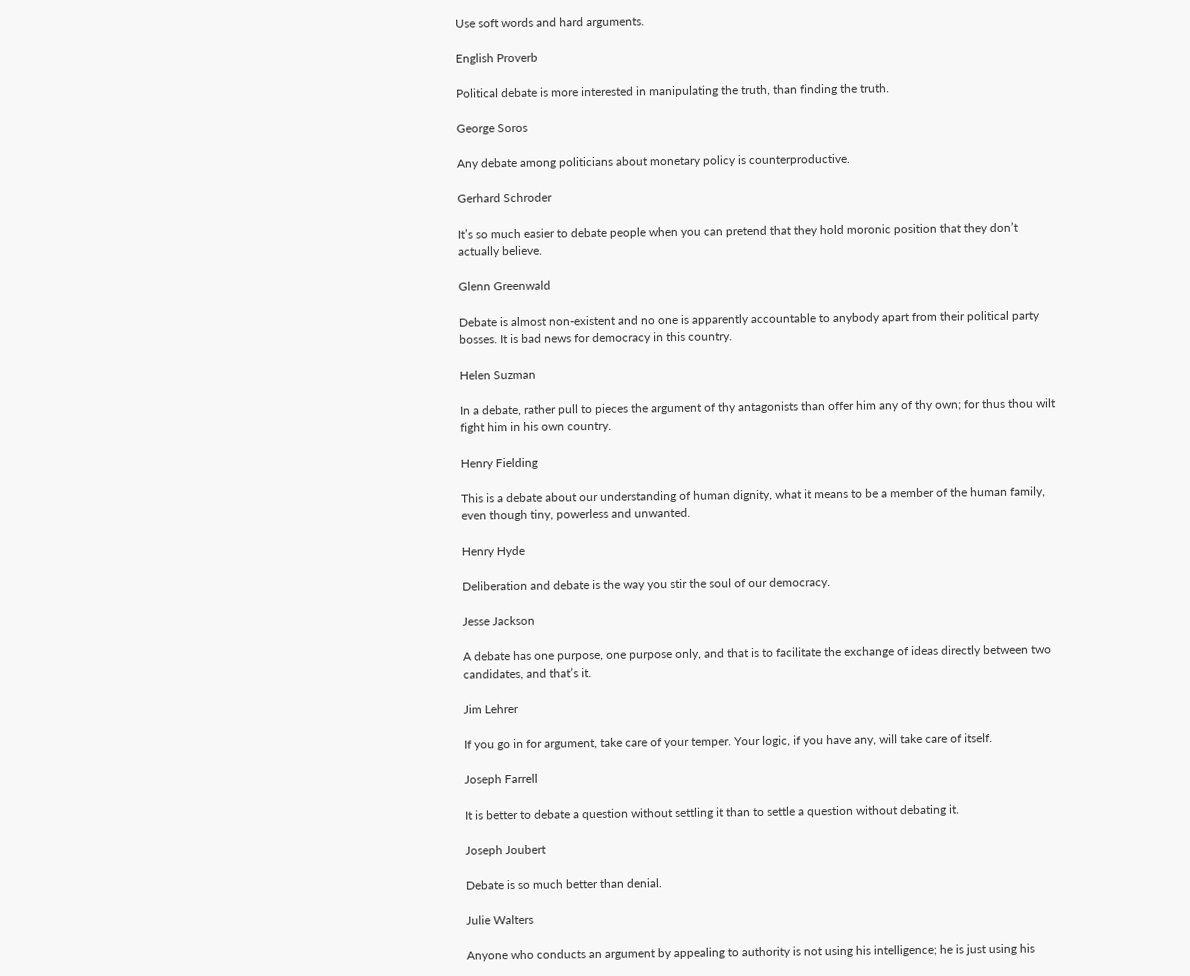Use soft words and hard arguments.

English Proverb

Political debate is more interested in manipulating the truth, than finding the truth.

George Soros

Any debate among politicians about monetary policy is counterproductive.

Gerhard Schroder

It’s so much easier to debate people when you can pretend that they hold moronic position that they don’t actually believe.

Glenn Greenwald

Debate is almost non-existent and no one is apparently accountable to anybody apart from their political party bosses. It is bad news for democracy in this country.

Helen Suzman

In a debate, rather pull to pieces the argument of thy antagonists than offer him any of thy own; for thus thou wilt fight him in his own country.

Henry Fielding

This is a debate about our understanding of human dignity, what it means to be a member of the human family, even though tiny, powerless and unwanted.

Henry Hyde

Deliberation and debate is the way you stir the soul of our democracy.

Jesse Jackson

A debate has one purpose, one purpose only, and that is to facilitate the exchange of ideas directly between two candidates, and that’s it.

Jim Lehrer

If you go in for argument, take care of your temper. Your logic, if you have any, will take care of itself.

Joseph Farrell

It is better to debate a question without settling it than to settle a question without debating it.

Joseph Joubert

Debate is so much better than denial.

Julie Walters

Anyone who conducts an argument by appealing to authority is not using his intelligence; he is just using his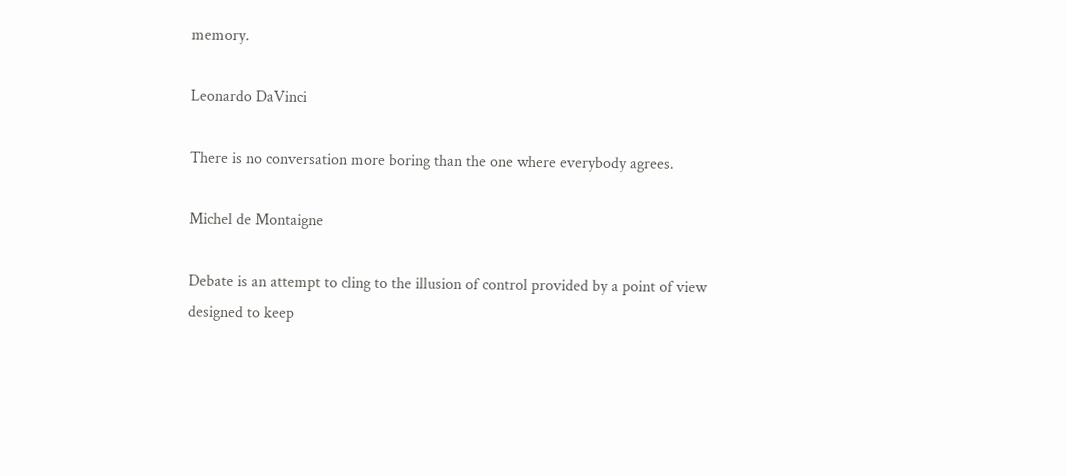memory.

Leonardo DaVinci

There is no conversation more boring than the one where everybody agrees.

Michel de Montaigne

Debate is an attempt to cling to the illusion of control provided by a point of view designed to keep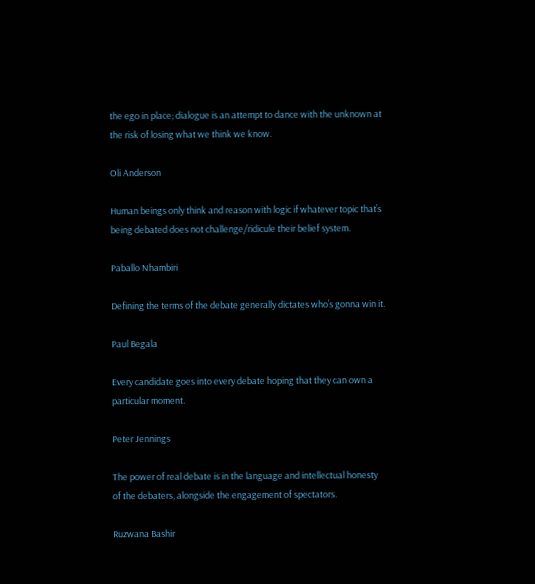the ego in place; dialogue is an attempt to dance with the unknown at the risk of losing what we think we know.

Oli Anderson

Human beings only think and reason with logic if whatever topic that’s being debated does not challenge/ridicule their belief system.

Paballo Nhambiri

Defining the terms of the debate generally dictates who’s gonna win it.

Paul Begala

Every candidate goes into every debate hoping that they can own a particular moment.

Peter Jennings

The power of real debate is in the language and intellectual honesty of the debaters, alongside the engagement of spectators.

Ruzwana Bashir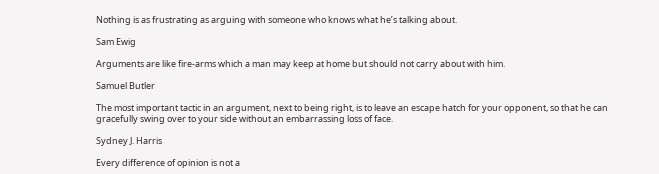Nothing is as frustrating as arguing with someone who knows what he’s talking about.

Sam Ewig

Arguments are like fire-arms which a man may keep at home but should not carry about with him.

Samuel Butler

The most important tactic in an argument, next to being right, is to leave an escape hatch for your opponent, so that he can gracefully swing over to your side without an embarrassing loss of face.

Sydney J. Harris

Every difference of opinion is not a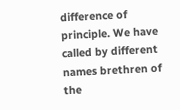difference of principle. We have called by different names brethren of the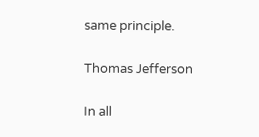same principle.

Thomas Jefferson

In all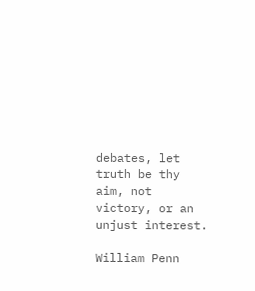debates, let truth be thy aim, not victory, or an unjust interest.

William Penn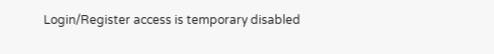Login/Register access is temporary disabled